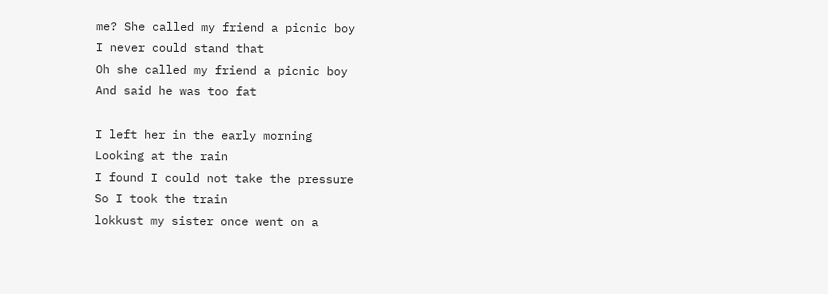me? She called my friend a picnic boy
I never could stand that
Oh she called my friend a picnic boy
And said he was too fat

I left her in the early morning
Looking at the rain
I found I could not take the pressure
So I took the train
lokkust my sister once went on a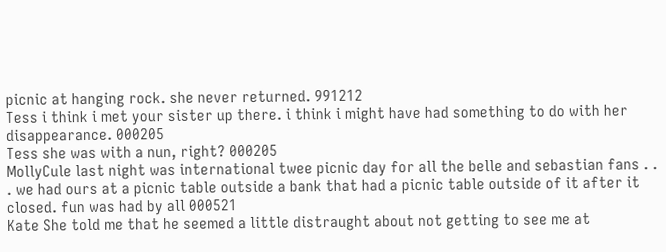picnic at hanging rock. she never returned. 991212
Tess i think i met your sister up there. i think i might have had something to do with her disappearance. 000205
Tess she was with a nun, right? 000205
MollyCule last night was international twee picnic day for all the belle and sebastian fans . . . we had ours at a picnic table outside a bank that had a picnic table outside of it after it closed. fun was had by all 000521
Kate She told me that he seemed a little distraught about not getting to see me at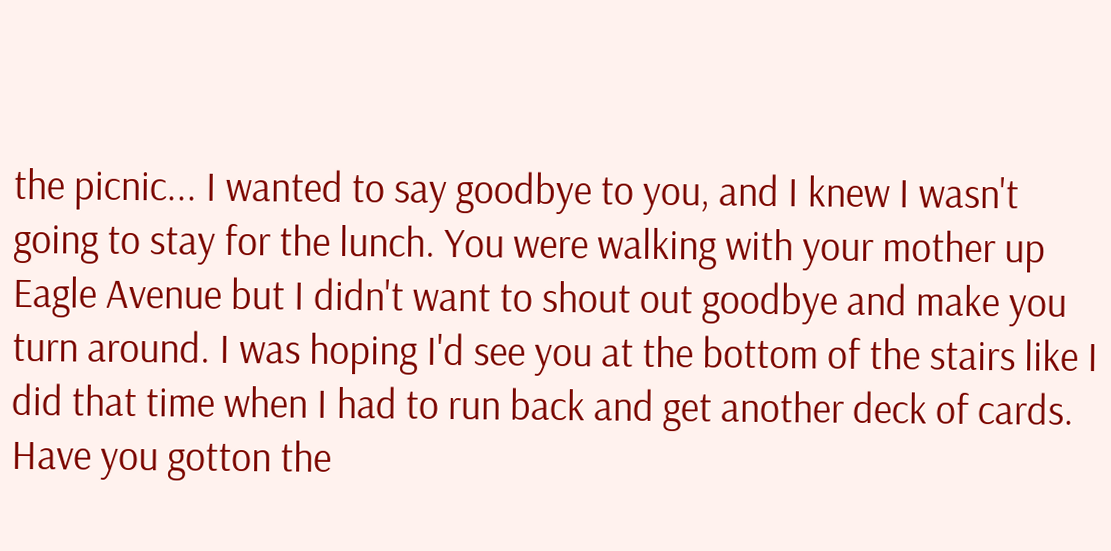the picnic... I wanted to say goodbye to you, and I knew I wasn't going to stay for the lunch. You were walking with your mother up Eagle Avenue but I didn't want to shout out goodbye and make you turn around. I was hoping I'd see you at the bottom of the stairs like I did that time when I had to run back and get another deck of cards. Have you gotton the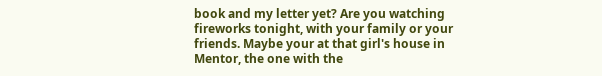book and my letter yet? Are you watching fireworks tonight, with your family or your friends. Maybe your at that girl's house in Mentor, the one with the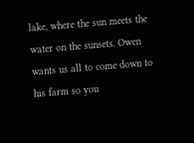lake, where the sun meets the water on the sunsets. Owen wants us all to come down to his farm so you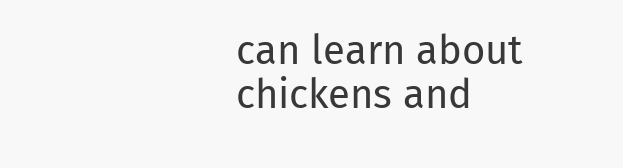can learn about chickens and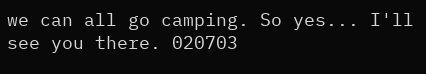we can all go camping. So yes... I'll see you there. 020703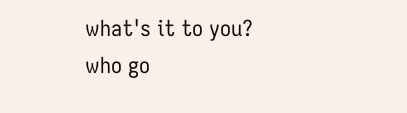what's it to you?
who go